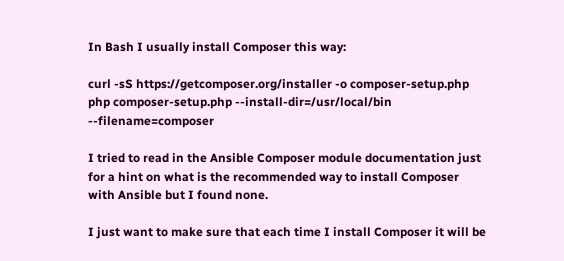In Bash I usually install Composer this way:

curl -sS https://getcomposer.org/installer -o composer-setup.php
php composer-setup.php --install-dir=/usr/local/bin --filename=composer

I tried to read in the Ansible Composer module documentation just for a hint on what is the recommended way to install Composer with Ansible but I found none.

I just want to make sure that each time I install Composer it will be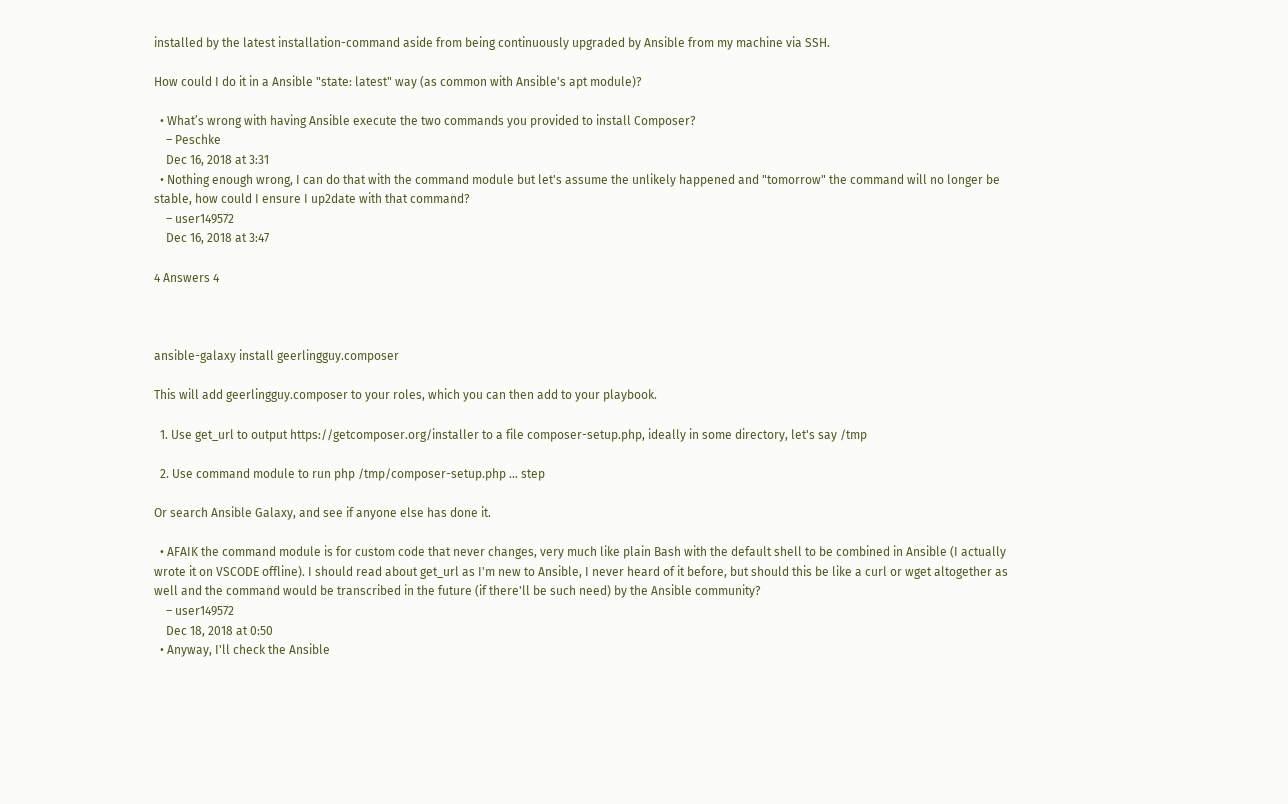installed by the latest installation-command aside from being continuously upgraded by Ansible from my machine via SSH.

How could I do it in a Ansible "state: latest" way (as common with Ansible's apt module)?

  • What’s wrong with having Ansible execute the two commands you provided to install Composer?
    – Peschke
    Dec 16, 2018 at 3:31
  • Nothing enough wrong, I can do that with the command module but let's assume the unlikely happened and "tomorrow" the command will no longer be stable, how could I ensure I up2date with that command?
    – user149572
    Dec 16, 2018 at 3:47

4 Answers 4



ansible-galaxy install geerlingguy.composer

This will add geerlingguy.composer to your roles, which you can then add to your playbook.

  1. Use get_url to output https://getcomposer.org/installer to a file composer-setup.php, ideally in some directory, let's say /tmp

  2. Use command module to run php /tmp/composer-setup.php ... step

Or search Ansible Galaxy, and see if anyone else has done it.

  • AFAIK the command module is for custom code that never changes, very much like plain Bash with the default shell to be combined in Ansible (I actually wrote it on VSCODE offline). I should read about get_url as I'm new to Ansible, I never heard of it before, but should this be like a curl or wget altogether as well and the command would be transcribed in the future (if there'll be such need) by the Ansible community?
    – user149572
    Dec 18, 2018 at 0:50
  • Anyway, I'll check the Ansible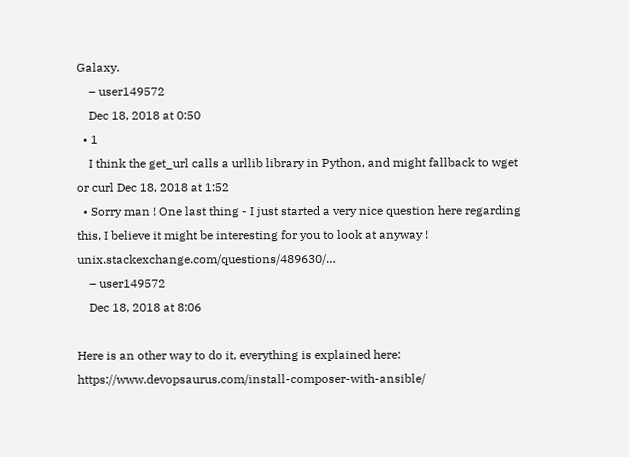Galaxy.
    – user149572
    Dec 18, 2018 at 0:50
  • 1
    I think the get_url calls a urllib library in Python, and might fallback to wget or curl Dec 18, 2018 at 1:52
  • Sorry man ! One last thing - I just started a very nice question here regarding this, I believe it might be interesting for you to look at anyway ! unix.stackexchange.com/questions/489630/…
    – user149572
    Dec 18, 2018 at 8:06

Here is an other way to do it, everything is explained here: https://www.devopsaurus.com/install-composer-with-ansible/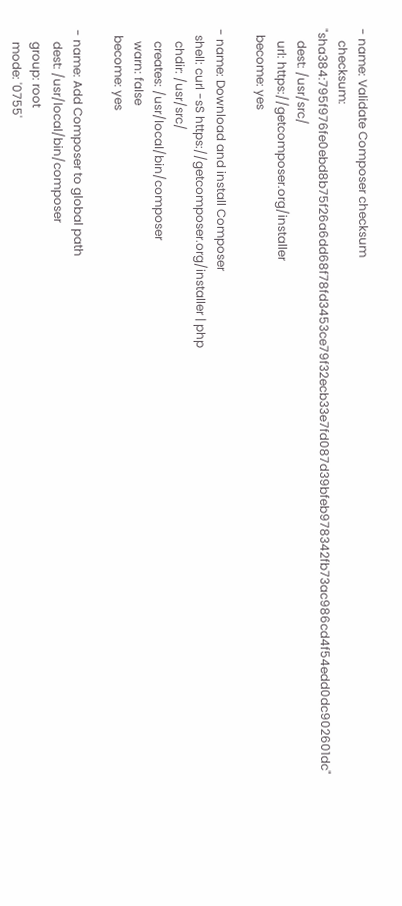- name: Validate Composer checksum
    checksum: "sha384:795f976fe0ebd8b75f26a6dd68f78fd3453ce79f32ecb33e7fd087d39bfeb978342fb73ac986cd4f54edd0dc902601dc"
    dest: /usr/src/
    url: https://getcomposer.org/installer
  become: yes

- name: Download and install Composer
  shell: curl -sS https://getcomposer.org/installer | php
    chdir: /usr/src/
    creates: /usr/local/bin/composer
    warn: false
  become: yes

- name: Add Composer to global path
    dest: /usr/local/bin/composer
    group: root
    mode: '0755'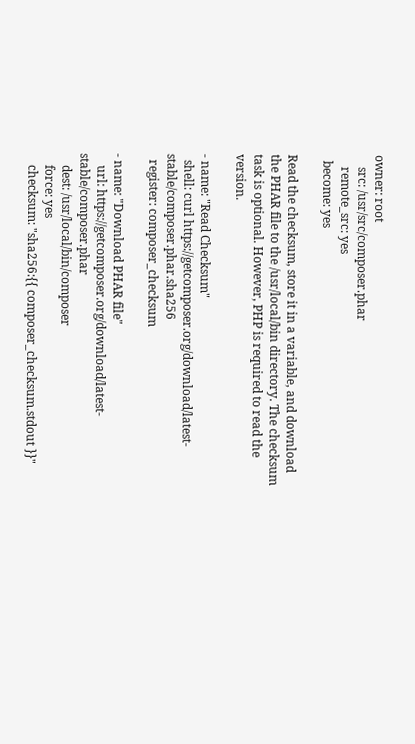owner: root
    src: /usr/src/composer.phar
    remote_src: yes
  become: yes

Read the checksum, store it in a variable, and download the PHAR file to the /usr/local/bin directory. The checksum task is optional. However, PHP is required to read the version.

- name: "Read Checksum"
  shell: curl https://getcomposer.org/download/latest-stable/composer.phar.sha256
  register: composer_checksum

- name: "Download PHAR file"
    url: https://getcomposer.org/download/latest-stable/composer.phar
    dest: /usr/local/bin/composer
    force: yes
    checksum: "sha256:{{ composer_checksum.stdout }}"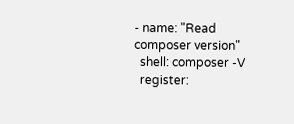- name: "Read composer version"
  shell: composer -V
  register: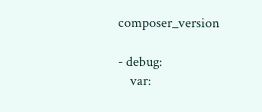composer_version

- debug:
    var: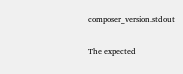composer_version.stdout

The expected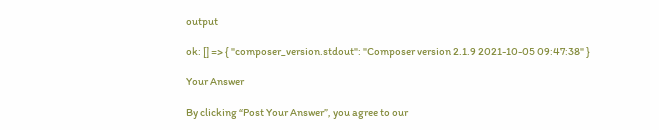output

ok: [] => { "composer_version.stdout": "Composer version 2.1.9 2021-10-05 09:47:38" }

Your Answer

By clicking “Post Your Answer”, you agree to our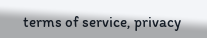terms of service, privacy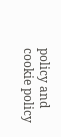policy and cookie policy